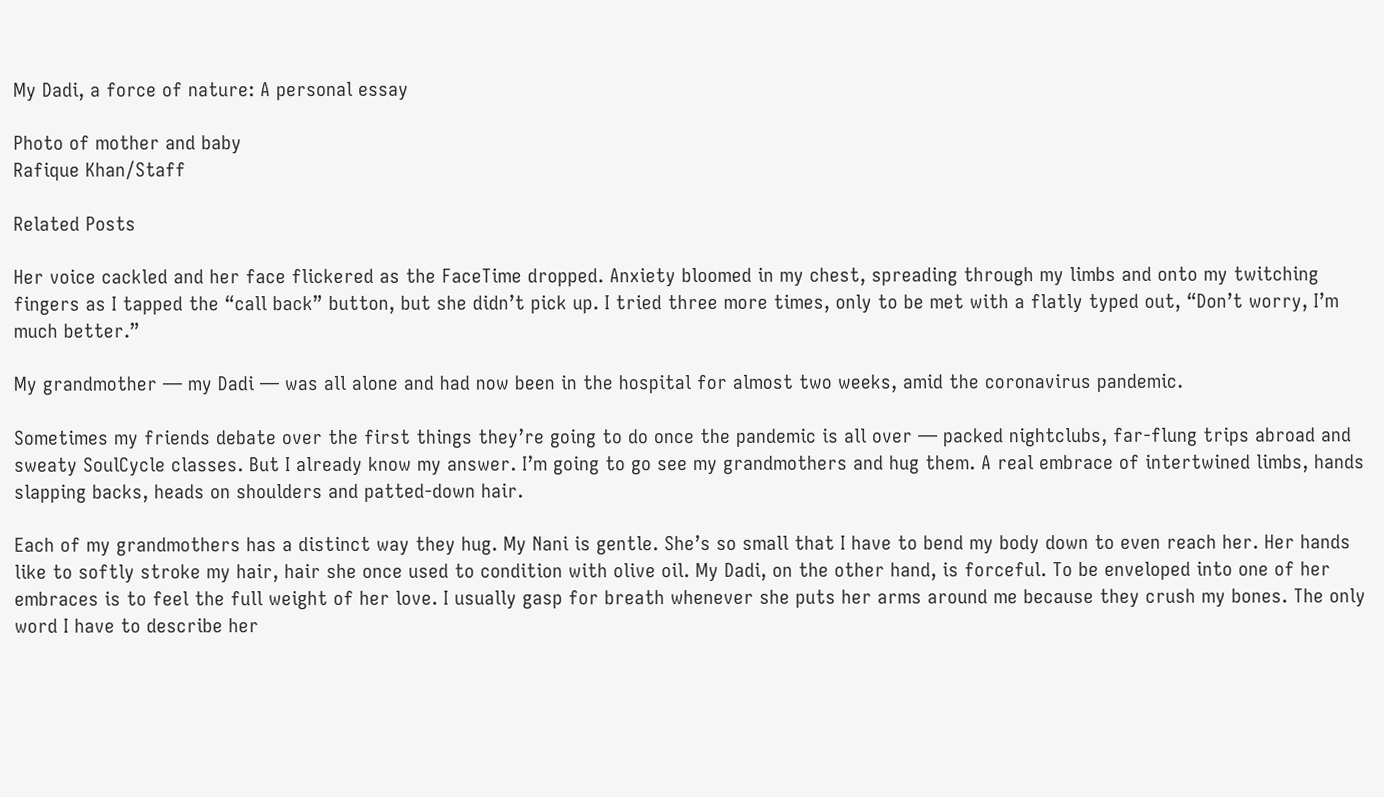My Dadi, a force of nature: A personal essay

Photo of mother and baby
Rafique Khan/Staff

Related Posts

Her voice cackled and her face flickered as the FaceTime dropped. Anxiety bloomed in my chest, spreading through my limbs and onto my twitching fingers as I tapped the “call back” button, but she didn’t pick up. I tried three more times, only to be met with a flatly typed out, “Don’t worry, I’m much better.”

My grandmother — my Dadi — was all alone and had now been in the hospital for almost two weeks, amid the coronavirus pandemic.

Sometimes my friends debate over the first things they’re going to do once the pandemic is all over — packed nightclubs, far-flung trips abroad and sweaty SoulCycle classes. But I already know my answer. I’m going to go see my grandmothers and hug them. A real embrace of intertwined limbs, hands slapping backs, heads on shoulders and patted-down hair.

Each of my grandmothers has a distinct way they hug. My Nani is gentle. She’s so small that I have to bend my body down to even reach her. Her hands like to softly stroke my hair, hair she once used to condition with olive oil. My Dadi, on the other hand, is forceful. To be enveloped into one of her embraces is to feel the full weight of her love. I usually gasp for breath whenever she puts her arms around me because they crush my bones. The only word I have to describe her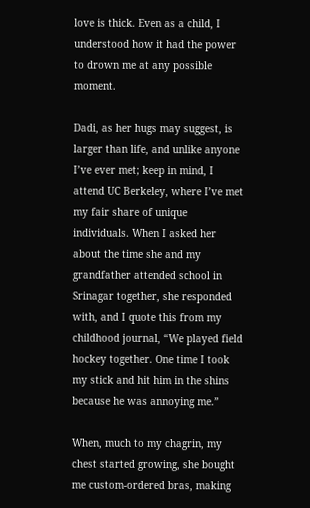love is thick. Even as a child, I understood how it had the power to drown me at any possible moment.

Dadi, as her hugs may suggest, is larger than life, and unlike anyone I’ve ever met; keep in mind, I attend UC Berkeley, where I’ve met my fair share of unique individuals. When I asked her about the time she and my grandfather attended school in Srinagar together, she responded with, and I quote this from my childhood journal, “We played field hockey together. One time I took my stick and hit him in the shins because he was annoying me.”

When, much to my chagrin, my chest started growing, she bought me custom-ordered bras, making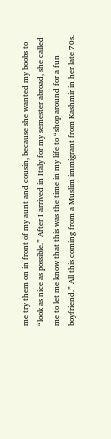me try them on in front of my aunt and cousin, because she wanted my boobs to “look as nice as possible.” After I arrived in Italy for my semester abroad, she called me to let me know that this was the time in my life to “shop around for a fun boyfriend.” All this coming from a Muslim immigrant from Kashmir in her late 70s.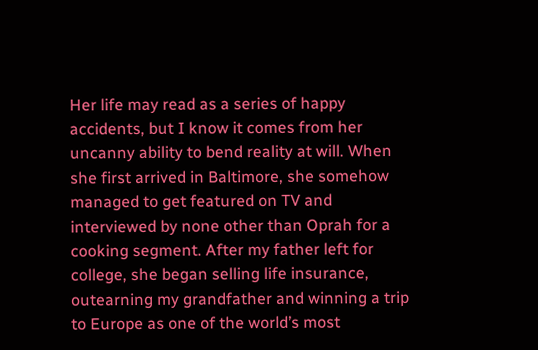Her life may read as a series of happy accidents, but I know it comes from her uncanny ability to bend reality at will. When she first arrived in Baltimore, she somehow managed to get featured on TV and interviewed by none other than Oprah for a cooking segment. After my father left for college, she began selling life insurance, outearning my grandfather and winning a trip to Europe as one of the world’s most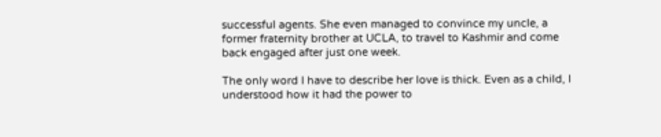successful agents. She even managed to convince my uncle, a former fraternity brother at UCLA, to travel to Kashmir and come back engaged after just one week.

The only word I have to describe her love is thick. Even as a child, I understood how it had the power to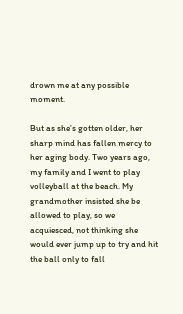drown me at any possible moment.

But as she’s gotten older, her sharp mind has fallen mercy to her aging body. Two years ago, my family and I went to play volleyball at the beach. My grandmother insisted she be allowed to play, so we acquiesced, not thinking she would ever jump up to try and hit the ball only to fall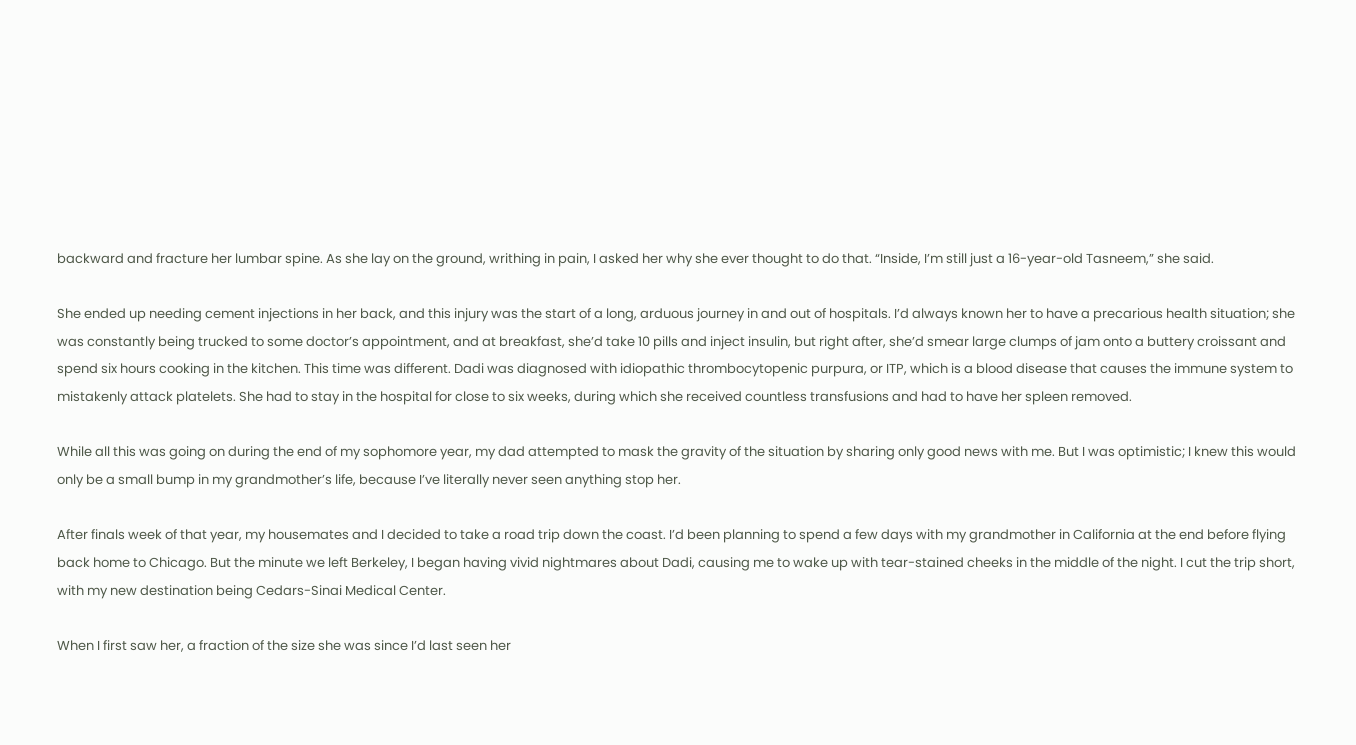backward and fracture her lumbar spine. As she lay on the ground, writhing in pain, I asked her why she ever thought to do that. “Inside, I’m still just a 16-year-old Tasneem,” she said.

She ended up needing cement injections in her back, and this injury was the start of a long, arduous journey in and out of hospitals. I’d always known her to have a precarious health situation; she was constantly being trucked to some doctor’s appointment, and at breakfast, she’d take 10 pills and inject insulin, but right after, she’d smear large clumps of jam onto a buttery croissant and spend six hours cooking in the kitchen. This time was different. Dadi was diagnosed with idiopathic thrombocytopenic purpura, or ITP, which is a blood disease that causes the immune system to mistakenly attack platelets. She had to stay in the hospital for close to six weeks, during which she received countless transfusions and had to have her spleen removed.

While all this was going on during the end of my sophomore year, my dad attempted to mask the gravity of the situation by sharing only good news with me. But I was optimistic; I knew this would only be a small bump in my grandmother’s life, because I’ve literally never seen anything stop her.

After finals week of that year, my housemates and I decided to take a road trip down the coast. I’d been planning to spend a few days with my grandmother in California at the end before flying back home to Chicago. But the minute we left Berkeley, I began having vivid nightmares about Dadi, causing me to wake up with tear-stained cheeks in the middle of the night. I cut the trip short, with my new destination being Cedars-Sinai Medical Center.

When I first saw her, a fraction of the size she was since I’d last seen her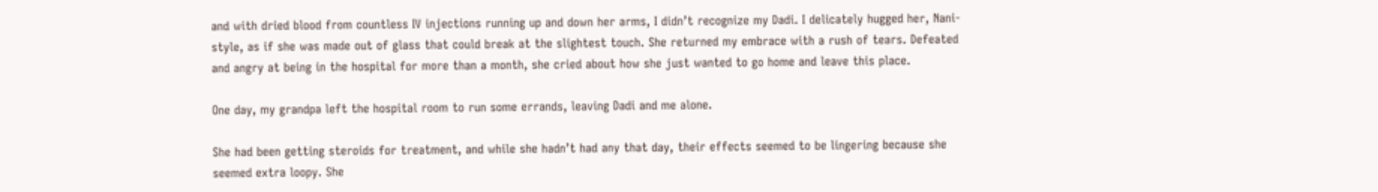and with dried blood from countless IV injections running up and down her arms, I didn’t recognize my Dadi. I delicately hugged her, Nani-style, as if she was made out of glass that could break at the slightest touch. She returned my embrace with a rush of tears. Defeated and angry at being in the hospital for more than a month, she cried about how she just wanted to go home and leave this place.

One day, my grandpa left the hospital room to run some errands, leaving Dadi and me alone.

She had been getting steroids for treatment, and while she hadn’t had any that day, their effects seemed to be lingering because she seemed extra loopy. She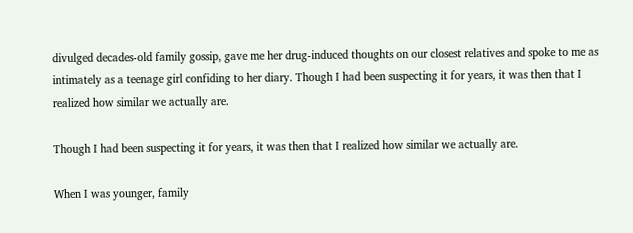divulged decades-old family gossip, gave me her drug-induced thoughts on our closest relatives and spoke to me as intimately as a teenage girl confiding to her diary. Though I had been suspecting it for years, it was then that I realized how similar we actually are.

Though I had been suspecting it for years, it was then that I realized how similar we actually are.

When I was younger, family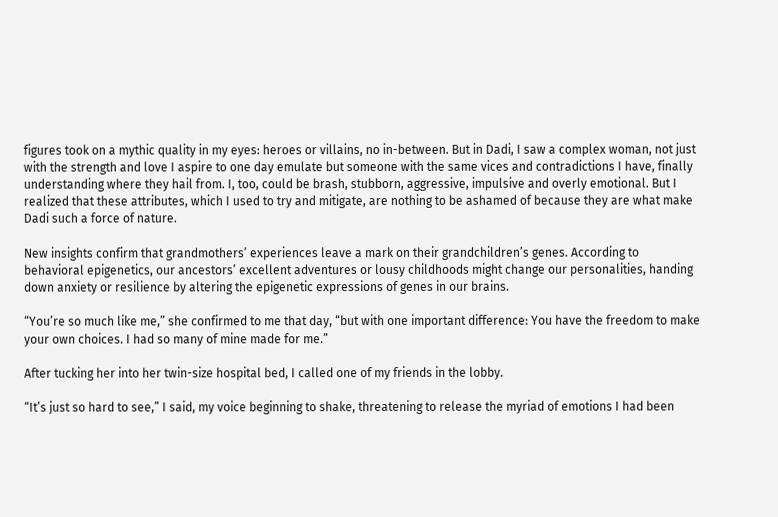figures took on a mythic quality in my eyes: heroes or villains, no in-between. But in Dadi, I saw a complex woman, not just with the strength and love I aspire to one day emulate but someone with the same vices and contradictions I have, finally understanding where they hail from. I, too, could be brash, stubborn, aggressive, impulsive and overly emotional. But I realized that these attributes, which I used to try and mitigate, are nothing to be ashamed of because they are what make Dadi such a force of nature.

New insights confirm that grandmothers’ experiences leave a mark on their grandchildren’s genes. According to behavioral epigenetics, our ancestors’ excellent adventures or lousy childhoods might change our personalities, handing down anxiety or resilience by altering the epigenetic expressions of genes in our brains.

“You’re so much like me,” she confirmed to me that day, “but with one important difference: You have the freedom to make your own choices. I had so many of mine made for me.”

After tucking her into her twin-size hospital bed, I called one of my friends in the lobby.

“It’s just so hard to see,” I said, my voice beginning to shake, threatening to release the myriad of emotions I had been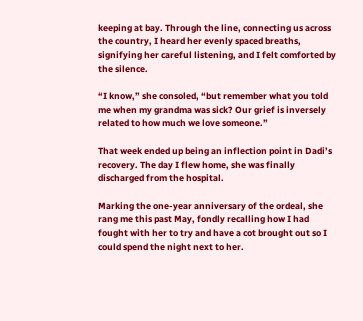keeping at bay. Through the line, connecting us across the country, I heard her evenly spaced breaths, signifying her careful listening, and I felt comforted by the silence.

“I know,” she consoled, “but remember what you told me when my grandma was sick? Our grief is inversely related to how much we love someone.”

That week ended up being an inflection point in Dadi’s recovery. The day I flew home, she was finally discharged from the hospital.

Marking the one-year anniversary of the ordeal, she rang me this past May, fondly recalling how I had fought with her to try and have a cot brought out so I could spend the night next to her.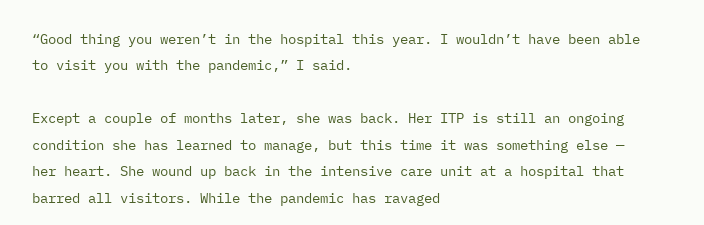“Good thing you weren’t in the hospital this year. I wouldn’t have been able to visit you with the pandemic,” I said.

Except a couple of months later, she was back. Her ITP is still an ongoing condition she has learned to manage, but this time it was something else — her heart. She wound up back in the intensive care unit at a hospital that barred all visitors. While the pandemic has ravaged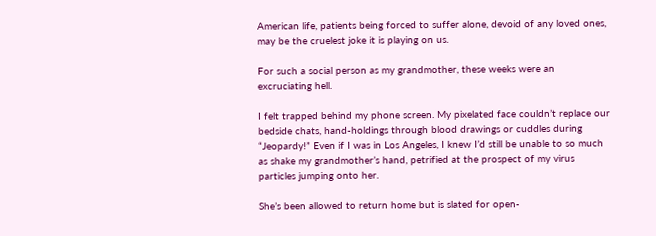American life, patients being forced to suffer alone, devoid of any loved ones, may be the cruelest joke it is playing on us.

For such a social person as my grandmother, these weeks were an excruciating hell.

I felt trapped behind my phone screen. My pixelated face couldn’t replace our bedside chats, hand-holdings through blood drawings or cuddles during “Jeopardy!” Even if I was in Los Angeles, I knew I’d still be unable to so much as shake my grandmother’s hand, petrified at the prospect of my virus particles jumping onto her.

She’s been allowed to return home but is slated for open-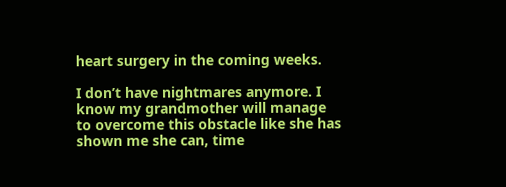heart surgery in the coming weeks.

I don’t have nightmares anymore. I know my grandmother will manage to overcome this obstacle like she has shown me she can, time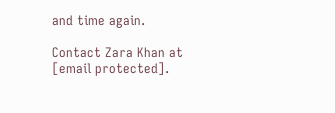and time again.

Contact Zara Khan at [email protected].